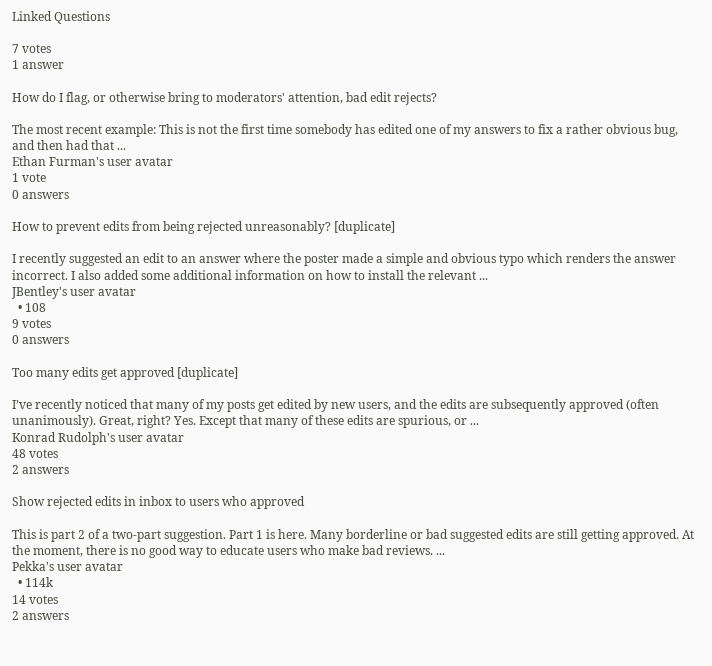Linked Questions

7 votes
1 answer

How do I flag, or otherwise bring to moderators' attention, bad edit rejects?

The most recent example: This is not the first time somebody has edited one of my answers to fix a rather obvious bug, and then had that ...
Ethan Furman's user avatar
1 vote
0 answers

How to prevent edits from being rejected unreasonably? [duplicate]

I recently suggested an edit to an answer where the poster made a simple and obvious typo which renders the answer incorrect. I also added some additional information on how to install the relevant ...
JBentley's user avatar
  • 108
9 votes
0 answers

Too many edits get approved [duplicate]

I’ve recently noticed that many of my posts get edited by new users, and the edits are subsequently approved (often unanimously). Great, right? Yes. Except that many of these edits are spurious, or ...
Konrad Rudolph's user avatar
48 votes
2 answers

Show rejected edits in inbox to users who approved

This is part 2 of a two-part suggestion. Part 1 is here. Many borderline or bad suggested edits are still getting approved. At the moment, there is no good way to educate users who make bad reviews. ...
Pekka's user avatar
  • 114k
14 votes
2 answers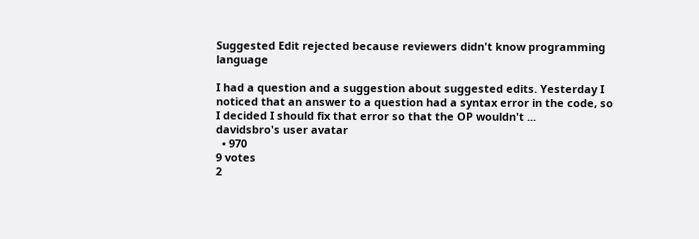Suggested Edit rejected because reviewers didn't know programming language

I had a question and a suggestion about suggested edits. Yesterday I noticed that an answer to a question had a syntax error in the code, so I decided I should fix that error so that the OP wouldn't ...
davidsbro's user avatar
  • 970
9 votes
2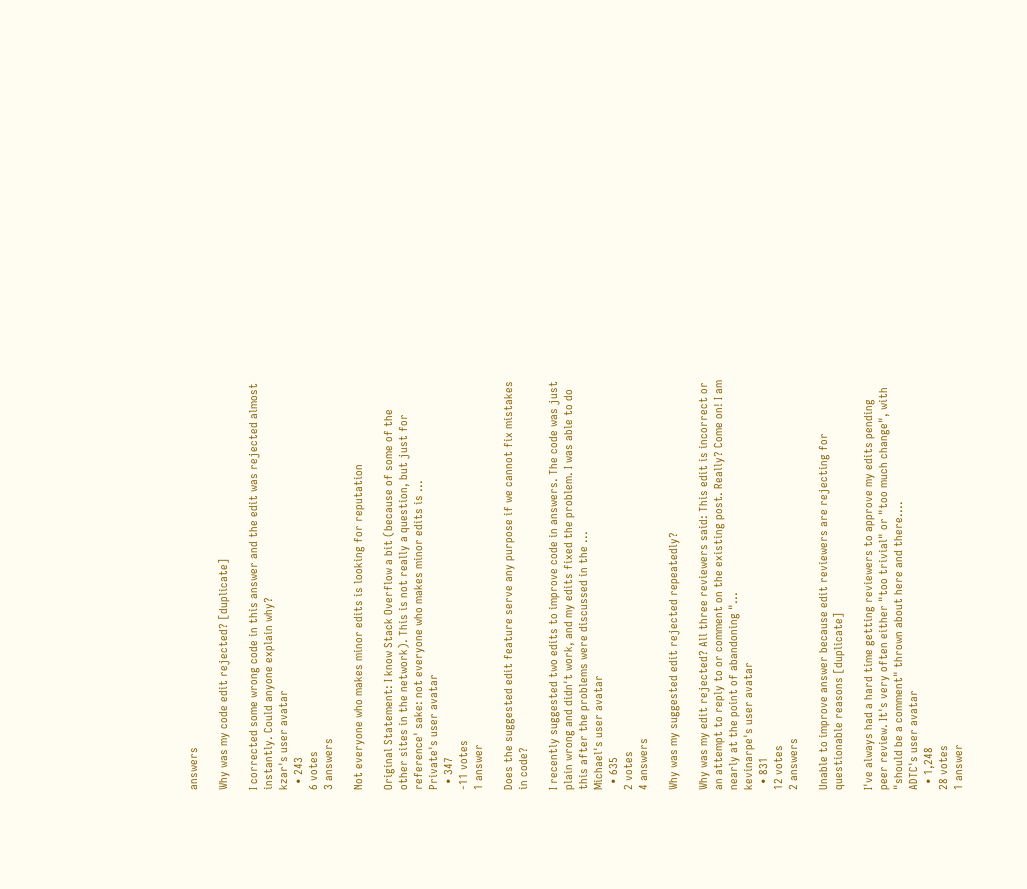answers

Why was my code edit rejected? [duplicate]

I corrected some wrong code in this answer and the edit was rejected almost instantly. Could anyone explain why?
kzar's user avatar
  • 243
6 votes
3 answers

Not everyone who makes minor edits is looking for reputation

Original Statement: I know Stack Overflow a bit (because of some of the other sites in the network). This is not really a question, but just for reference' sake: not everyone who makes minor edits is ...
Private's user avatar
  • 347
-11 votes
1 answer

Does the suggested edit feature serve any purpose if we cannot fix mistakes in code?

I recently suggested two edits to improve code in answers. The code was just plain wrong and didn't work, and my edits fixed the problem. I was able to do this after the problems were discussed in the ...
Michael's user avatar
  • 635
2 votes
4 answers

Why was my suggested edit rejected repeatedly?

Why was my edit rejected? All three reviewers said: This edit is incorrect or an attempt to reply to or comment on the existing post. Really? Come on! I am nearly at the point of abandoning "...
kevinarpe's user avatar
  • 831
12 votes
2 answers

Unable to improve answer because edit reviewers are rejecting for questionable reasons [duplicate]

I've always had a hard time getting reviewers to approve my edits pending peer review. It's very often either "too trivial" or "too much change", with "should be a comment" thrown about here and there....
ADTC's user avatar
  • 1,248
28 votes
1 answer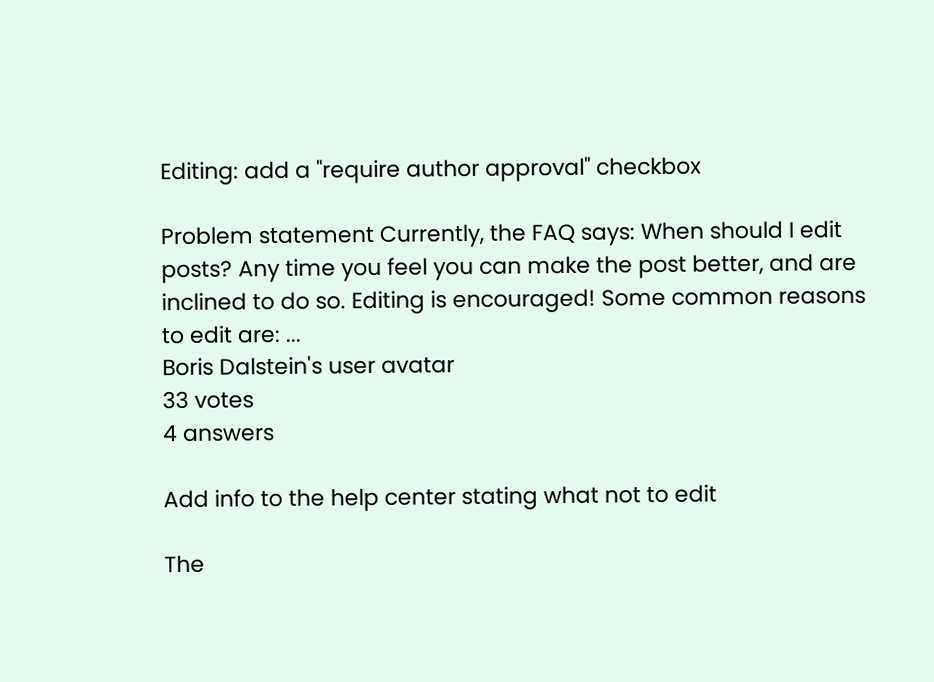Editing: add a "require author approval" checkbox

Problem statement Currently, the FAQ says: When should I edit posts? Any time you feel you can make the post better, and are inclined to do so. Editing is encouraged! Some common reasons to edit are: ...
Boris Dalstein's user avatar
33 votes
4 answers

Add info to the help center stating what not to edit

The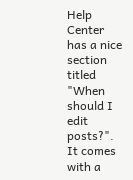Help Center has a nice section titled "When should I edit posts?". It comes with a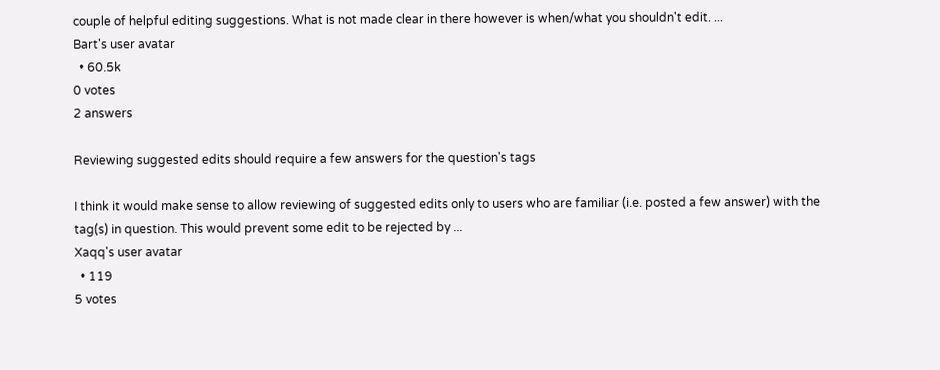couple of helpful editing suggestions. What is not made clear in there however is when/what you shouldn't edit. ...
Bart's user avatar
  • 60.5k
0 votes
2 answers

Reviewing suggested edits should require a few answers for the question's tags

I think it would make sense to allow reviewing of suggested edits only to users who are familiar (i.e. posted a few answer) with the tag(s) in question. This would prevent some edit to be rejected by ...
Xaqq's user avatar
  • 119
5 votes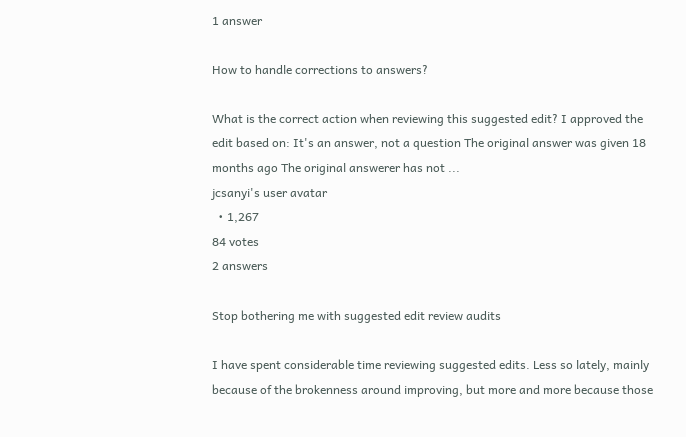1 answer

How to handle corrections to answers?

What is the correct action when reviewing this suggested edit? I approved the edit based on: It's an answer, not a question The original answer was given 18 months ago The original answerer has not ...
jcsanyi's user avatar
  • 1,267
84 votes
2 answers

Stop bothering me with suggested edit review audits

I have spent considerable time reviewing suggested edits. Less so lately, mainly because of the brokenness around improving, but more and more because those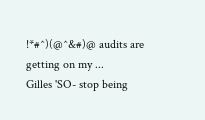!*#^)(@^&#)@ audits are getting on my ...
Gilles 'SO- stop being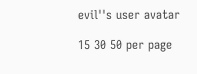evil''s user avatar

15 30 50 per page